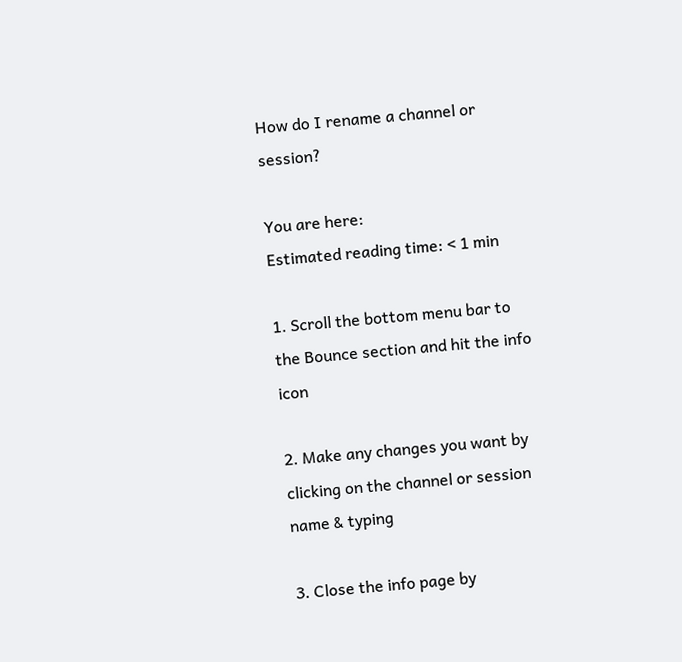How do I rename a channel or session?

You are here:
Estimated reading time: < 1 min

1. Scroll the bottom menu bar to the Bounce section and hit the info icon

2. Make any changes you want by clicking on the channel or session name & typing

3. Close the info page by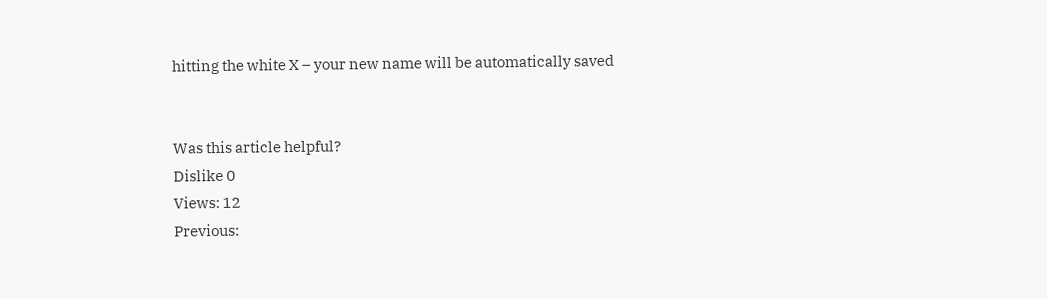hitting the white X – your new name will be automatically saved


Was this article helpful?
Dislike 0
Views: 12
Previous: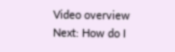Video overview
Next: How do I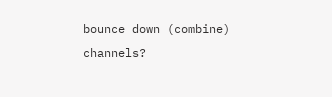bounce down (combine) channels?